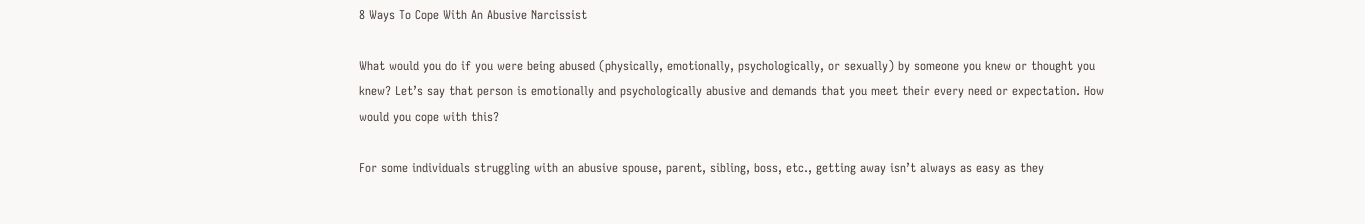8 Ways To Cope With An Abusive Narcissist

What would you do if you were being abused (physically, emotionally, psychologically, or sexually) by someone you knew or thought you knew? Let’s say that person is emotionally and psychologically abusive and demands that you meet their every need or expectation. How would you cope with this?

For some individuals struggling with an abusive spouse, parent, sibling, boss, etc., getting away isn’t always as easy as they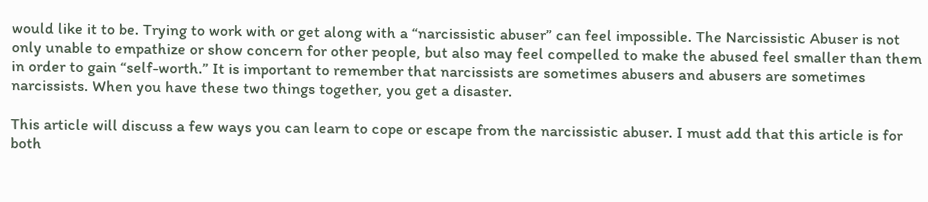would like it to be. Trying to work with or get along with a “narcissistic abuser” can feel impossible. The Narcissistic Abuser is not only unable to empathize or show concern for other people, but also may feel compelled to make the abused feel smaller than them in order to gain “self-worth.” It is important to remember that narcissists are sometimes abusers and abusers are sometimes narcissists. When you have these two things together, you get a disaster.

This article will discuss a few ways you can learn to cope or escape from the narcissistic abuser. I must add that this article is for both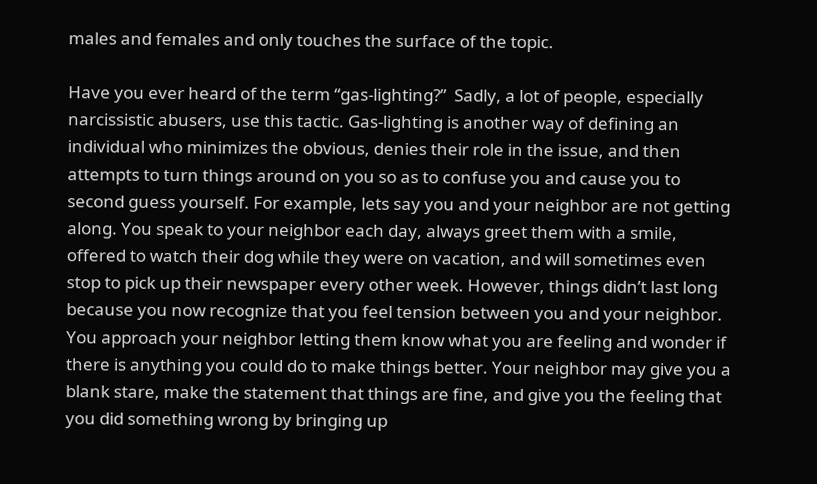males and females and only touches the surface of the topic.

Have you ever heard of the term “gas-lighting?”  Sadly, a lot of people, especially narcissistic abusers, use this tactic. Gas-lighting is another way of defining an individual who minimizes the obvious, denies their role in the issue, and then attempts to turn things around on you so as to confuse you and cause you to second guess yourself. For example, lets say you and your neighbor are not getting along. You speak to your neighbor each day, always greet them with a smile, offered to watch their dog while they were on vacation, and will sometimes even stop to pick up their newspaper every other week. However, things didn’t last long because you now recognize that you feel tension between you and your neighbor. You approach your neighbor letting them know what you are feeling and wonder if there is anything you could do to make things better. Your neighbor may give you a blank stare, make the statement that things are fine, and give you the feeling that you did something wrong by bringing up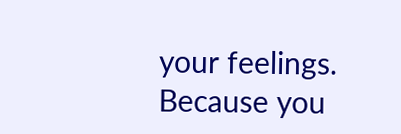your feelings. Because you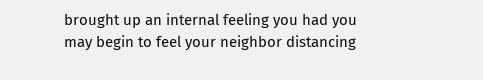brought up an internal feeling you had you may begin to feel your neighbor distancing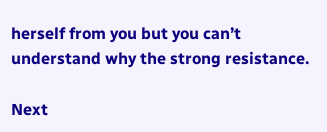herself from you but you can’t understand why the strong resistance.

Next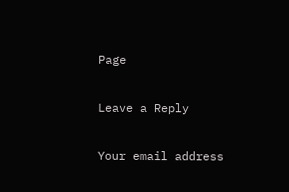Page

Leave a Reply

Your email address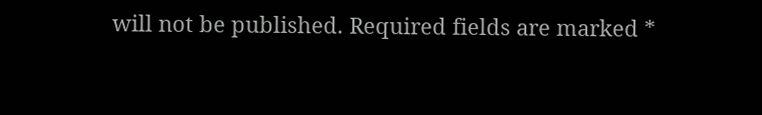will not be published. Required fields are marked *